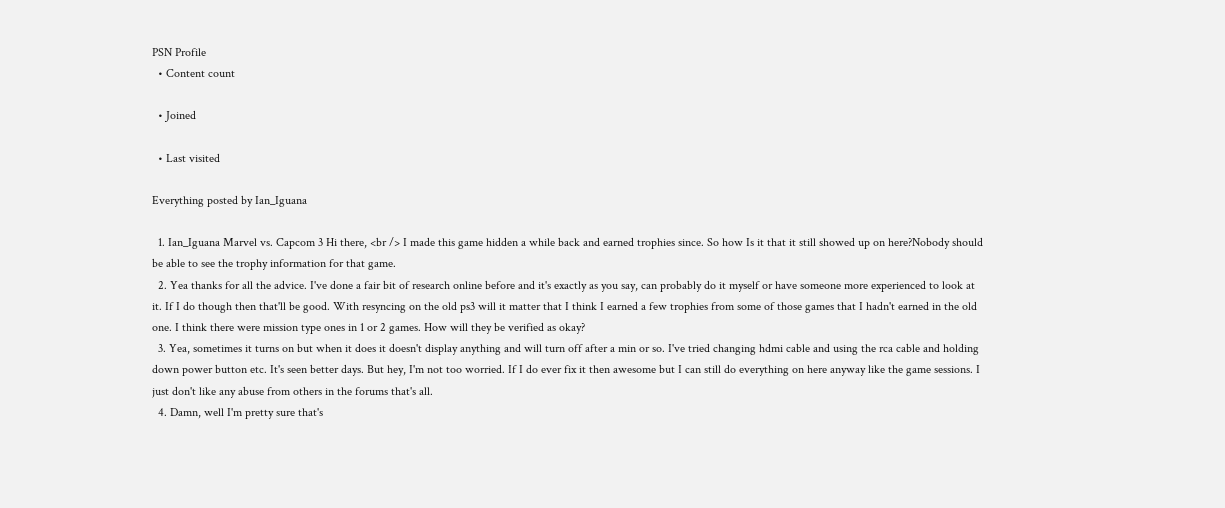PSN Profile
  • Content count

  • Joined

  • Last visited

Everything posted by Ian_Iguana

  1. Ian_Iguana Marvel vs. Capcom 3 Hi there, <br /> I made this game hidden a while back and earned trophies since. So how Is it that it still showed up on here?Nobody should be able to see the trophy information for that game.
  2. Yea thanks for all the advice. I've done a fair bit of research online before and it's exactly as you say, can probably do it myself or have someone more experienced to look at it. If I do though then that'll be good. With resyncing on the old ps3 will it matter that I think I earned a few trophies from some of those games that I hadn't earned in the old one. I think there were mission type ones in 1 or 2 games. How will they be verified as okay?
  3. Yea, sometimes it turns on but when it does it doesn't display anything and will turn off after a min or so. I've tried changing hdmi cable and using the rca cable and holding down power button etc. It's seen better days. But hey, I'm not too worried. If I do ever fix it then awesome but I can still do everything on here anyway like the game sessions. I just don't like any abuse from others in the forums that's all.
  4. Damn, well I'm pretty sure that's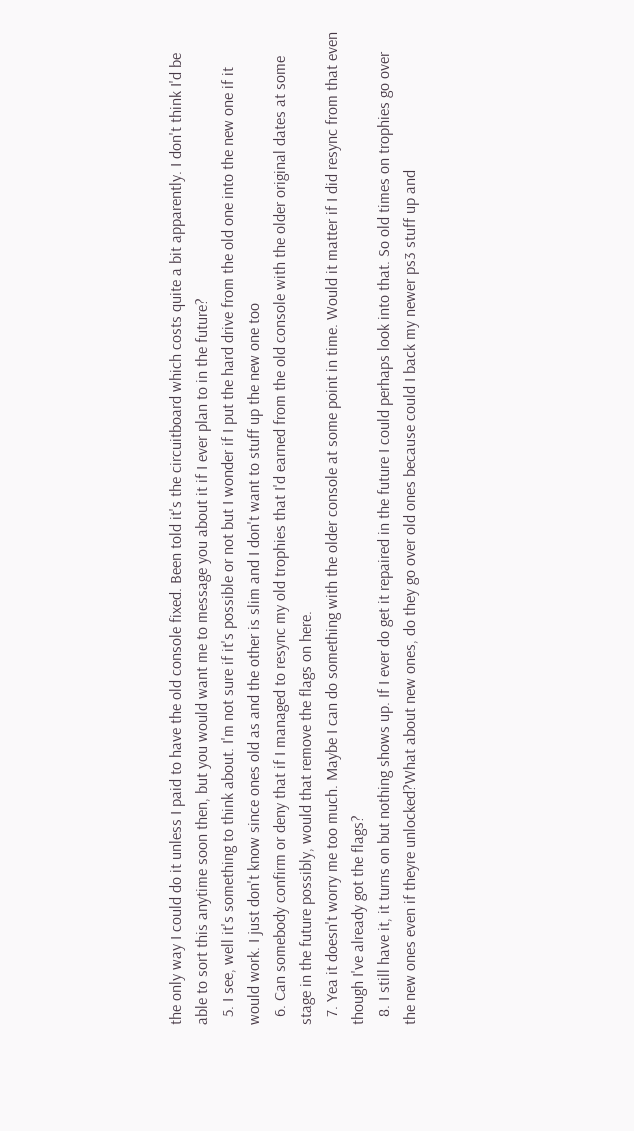the only way I could do it unless I paid to have the old console fixed. Been told it's the circuitboard which costs quite a bit apparently. I don't think I'd be able to sort this anytime soon then, but you would want me to message you about it if I ever plan to in the future?
  5. I see, well it's something to think about. I'm not sure if it's possible or not but I wonder if I put the hard drive from the old one into the new one if it would work. I just don't know since ones old as and the other is slim and I don't want to stuff up the new one too
  6. Can somebody confirm or deny that if I managed to resync my old trophies that I'd earned from the old console with the older original dates at some stage in the future possibly, would that remove the flags on here.
  7. Yea it doesn't worry me too much. Maybe I can do something with the older console at some point in time. Would it matter if I did resync from that even though I've already got the flags?
  8. I still have it, it turns on but nothing shows up. If I ever do get it repaired in the future I could perhaps look into that. So old times on trophies go over the new ones even if theyre unlocked?What about new ones, do they go over old ones because could I back my newer ps3 stuff up and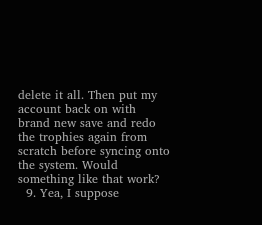delete it all. Then put my account back on with brand new save and redo the trophies again from scratch before syncing onto the system. Would something like that work?
  9. Yea, I suppose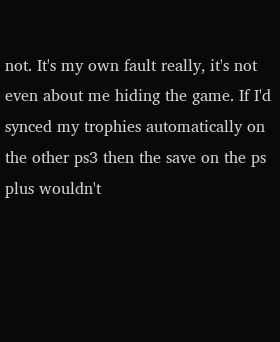not. It's my own fault really, it's not even about me hiding the game. If I'd synced my trophies automatically on the other ps3 then the save on the ps plus wouldn't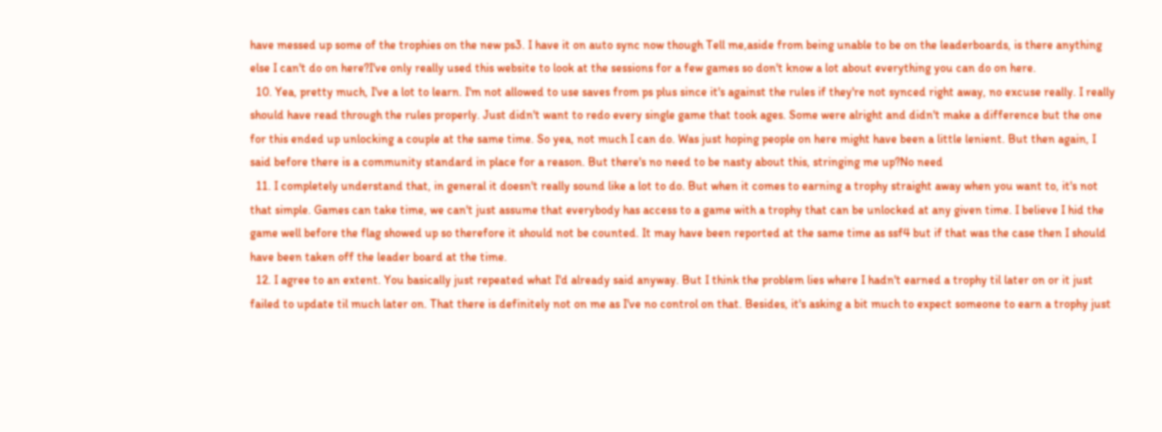have messed up some of the trophies on the new ps3. I have it on auto sync now though Tell me,aside from being unable to be on the leaderboards, is there anything else I can't do on here?I've only really used this website to look at the sessions for a few games so don't know a lot about everything you can do on here.
  10. Yea, pretty much, I've a lot to learn. I'm not allowed to use saves from ps plus since it's against the rules if they're not synced right away, no excuse really. I really should have read through the rules properly. Just didn't want to redo every single game that took ages. Some were alright and didn't make a difference but the one for this ended up unlocking a couple at the same time. So yea, not much I can do. Was just hoping people on here might have been a little lenient. But then again, I said before there is a community standard in place for a reason. But there's no need to be nasty about this, stringing me up?No need
  11. I completely understand that, in general it doesn't really sound like a lot to do. But when it comes to earning a trophy straight away when you want to, it's not that simple. Games can take time, we can't just assume that everybody has access to a game with a trophy that can be unlocked at any given time. I believe I hid the game well before the flag showed up so therefore it should not be counted. It may have been reported at the same time as ssf4 but if that was the case then I should have been taken off the leader board at the time.
  12. I agree to an extent. You basically just repeated what I'd already said anyway. But I think the problem lies where I hadn't earned a trophy til later on or it just failed to update til much later on. That there is definitely not on me as I've no control on that. Besides, it's asking a bit much to expect someone to earn a trophy just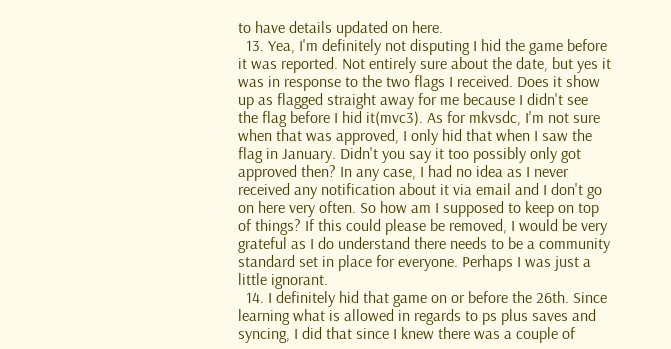to have details updated on here.
  13. Yea, I'm definitely not disputing I hid the game before it was reported. Not entirely sure about the date, but yes it was in response to the two flags I received. Does it show up as flagged straight away for me because I didn't see the flag before I hid it(mvc3). As for mkvsdc, I'm not sure when that was approved, I only hid that when I saw the flag in January. Didn't you say it too possibly only got approved then? In any case, I had no idea as I never received any notification about it via email and I don't go on here very often. So how am I supposed to keep on top of things? If this could please be removed, I would be very grateful as I do understand there needs to be a community standard set in place for everyone. Perhaps I was just a little ignorant.
  14. I definitely hid that game on or before the 26th. Since learning what is allowed in regards to ps plus saves and syncing, I did that since I knew there was a couple of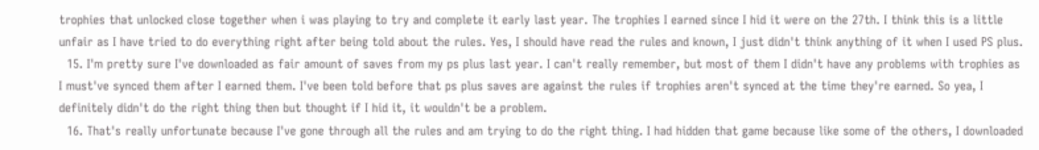trophies that unlocked close together when i was playing to try and complete it early last year. The trophies I earned since I hid it were on the 27th. I think this is a little unfair as I have tried to do everything right after being told about the rules. Yes, I should have read the rules and known, I just didn't think anything of it when I used PS plus.
  15. I'm pretty sure I've downloaded as fair amount of saves from my ps plus last year. I can't really remember, but most of them I didn't have any problems with trophies as I must've synced them after I earned them. I've been told before that ps plus saves are against the rules if trophies aren't synced at the time they're earned. So yea, I definitely didn't do the right thing then but thought if I hid it, it wouldn't be a problem.
  16. That's really unfortunate because I've gone through all the rules and am trying to do the right thing. I had hidden that game because like some of the others, I downloaded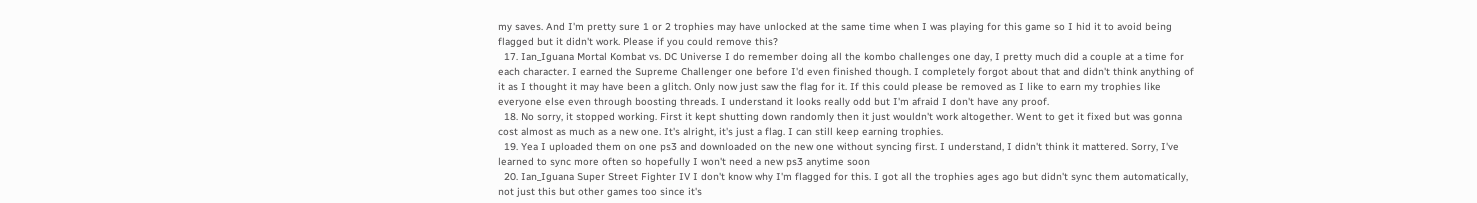my saves. And I'm pretty sure 1 or 2 trophies may have unlocked at the same time when I was playing for this game so I hid it to avoid being flagged but it didn't work. Please if you could remove this?
  17. Ian_Iguana Mortal Kombat vs. DC Universe I do remember doing all the kombo challenges one day, I pretty much did a couple at a time for each character. I earned the Supreme Challenger one before I'd even finished though. I completely forgot about that and didn't think anything of it as I thought it may have been a glitch. Only now just saw the flag for it. If this could please be removed as I like to earn my trophies like everyone else even through boosting threads. I understand it looks really odd but I'm afraid I don't have any proof.
  18. No sorry, it stopped working. First it kept shutting down randomly then it just wouldn't work altogether. Went to get it fixed but was gonna cost almost as much as a new one. It's alright, it's just a flag. I can still keep earning trophies.
  19. Yea I uploaded them on one ps3 and downloaded on the new one without syncing first. I understand, I didn't think it mattered. Sorry, I've learned to sync more often so hopefully I won't need a new ps3 anytime soon
  20. Ian_Iguana Super Street Fighter IV I don't know why I'm flagged for this. I got all the trophies ages ago but didn't sync them automatically, not just this but other games too since it's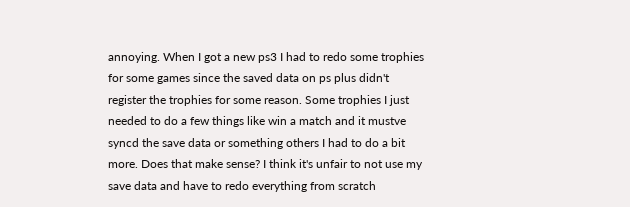annoying. When I got a new ps3 I had to redo some trophies for some games since the saved data on ps plus didn't register the trophies for some reason. Some trophies I just needed to do a few things like win a match and it mustve syncd the save data or something others I had to do a bit more. Does that make sense? I think it's unfair to not use my save data and have to redo everything from scratch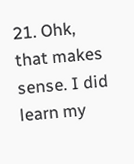21. Ohk, that makes sense. I did learn my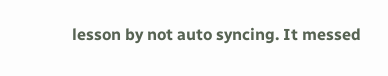lesson by not auto syncing. It messed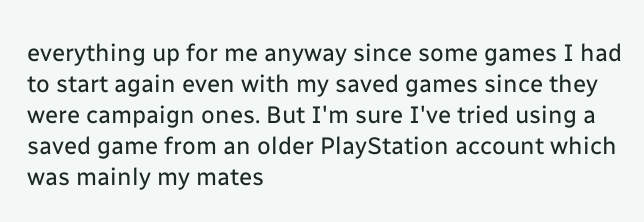everything up for me anyway since some games I had to start again even with my saved games since they were campaign ones. But I'm sure I've tried using a saved game from an older PlayStation account which was mainly my mates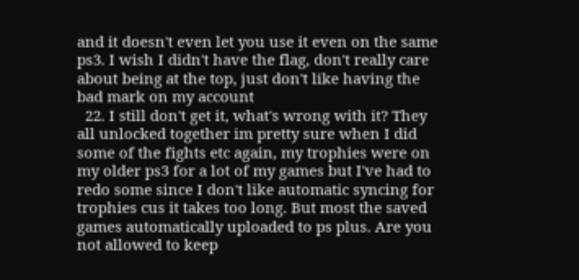and it doesn't even let you use it even on the same ps3. I wish I didn't have the flag, don't really care about being at the top, just don't like having the bad mark on my account
  22. I still don't get it, what's wrong with it? They all unlocked together im pretty sure when I did some of the fights etc again, my trophies were on my older ps3 for a lot of my games but I've had to redo some since I don't like automatic syncing for trophies cus it takes too long. But most the saved games automatically uploaded to ps plus. Are you not allowed to keep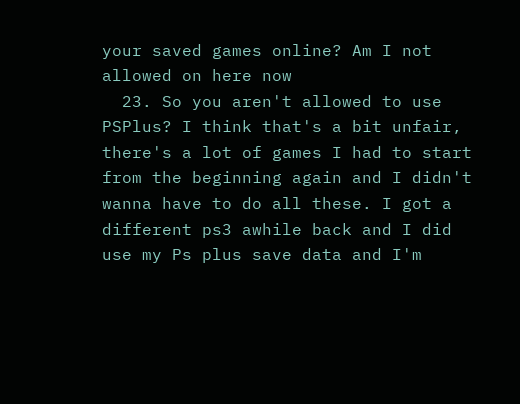your saved games online? Am I not allowed on here now
  23. So you aren't allowed to use PSPlus? I think that's a bit unfair, there's a lot of games I had to start from the beginning again and I didn't wanna have to do all these. I got a different ps3 awhile back and I did use my Ps plus save data and I'm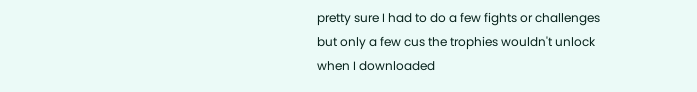pretty sure I had to do a few fights or challenges but only a few cus the trophies wouldn't unlock when I downloaded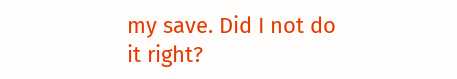my save. Did I not do it right?